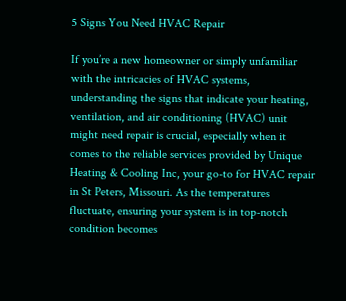5 Signs You Need HVAC Repair

If you’re a new homeowner or simply unfamiliar with the intricacies of HVAC systems, understanding the signs that indicate your heating, ventilation, and air conditioning (HVAC) unit might need repair is crucial, especially when it comes to the reliable services provided by Unique Heating & Cooling Inc, your go-to for HVAC repair in St Peters, Missouri. As the temperatures fluctuate, ensuring your system is in top-notch condition becomes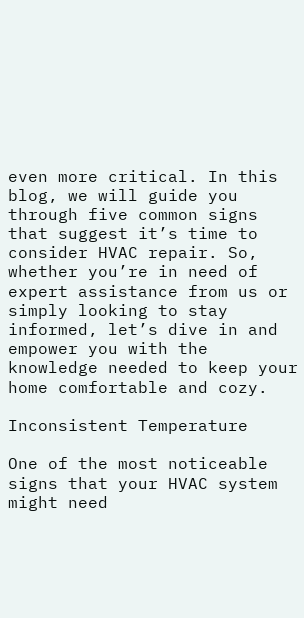even more critical. In this blog, we will guide you through five common signs that suggest it’s time to consider HVAC repair. So, whether you’re in need of expert assistance from us or simply looking to stay informed, let’s dive in and empower you with the knowledge needed to keep your home comfortable and cozy.

Inconsistent Temperature

One of the most noticeable signs that your HVAC system might need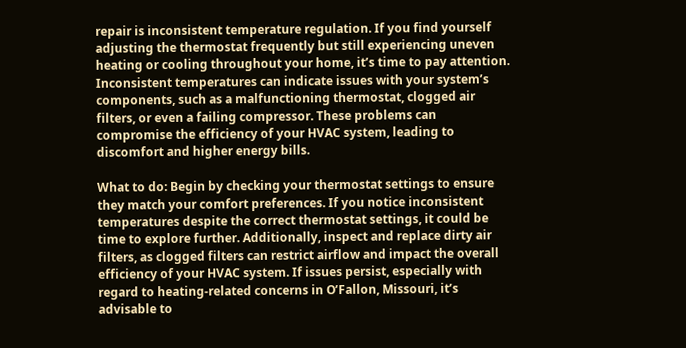repair is inconsistent temperature regulation. If you find yourself adjusting the thermostat frequently but still experiencing uneven heating or cooling throughout your home, it’s time to pay attention. Inconsistent temperatures can indicate issues with your system’s components, such as a malfunctioning thermostat, clogged air filters, or even a failing compressor. These problems can compromise the efficiency of your HVAC system, leading to discomfort and higher energy bills.

What to do: Begin by checking your thermostat settings to ensure they match your comfort preferences. If you notice inconsistent temperatures despite the correct thermostat settings, it could be time to explore further. Additionally, inspect and replace dirty air filters, as clogged filters can restrict airflow and impact the overall efficiency of your HVAC system. If issues persist, especially with regard to heating-related concerns in O’Fallon, Missouri, it’s advisable to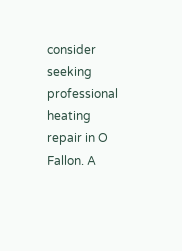consider seeking professional heating repair in O Fallon. A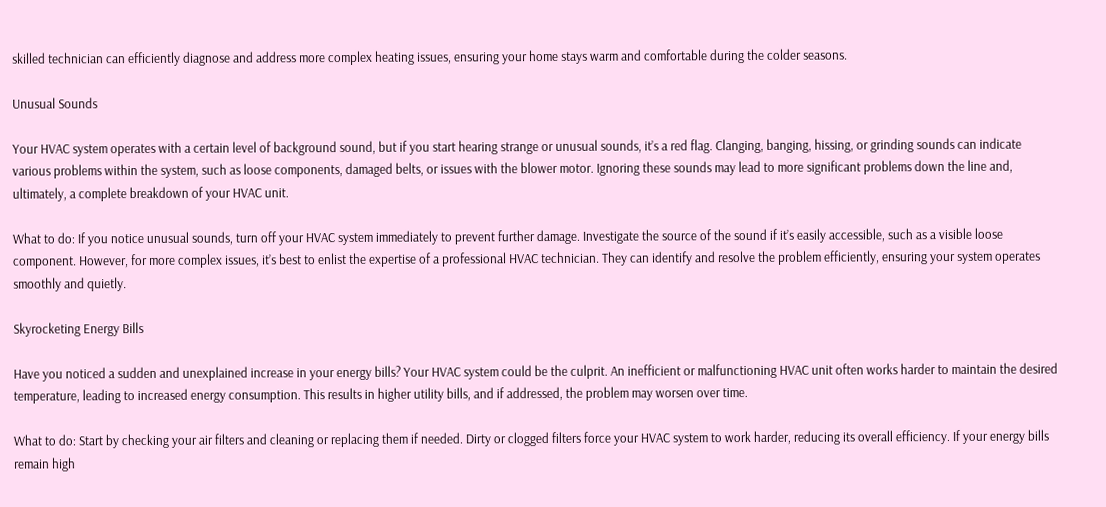skilled technician can efficiently diagnose and address more complex heating issues, ensuring your home stays warm and comfortable during the colder seasons.

Unusual Sounds

Your HVAC system operates with a certain level of background sound, but if you start hearing strange or unusual sounds, it’s a red flag. Clanging, banging, hissing, or grinding sounds can indicate various problems within the system, such as loose components, damaged belts, or issues with the blower motor. Ignoring these sounds may lead to more significant problems down the line and, ultimately, a complete breakdown of your HVAC unit.

What to do: If you notice unusual sounds, turn off your HVAC system immediately to prevent further damage. Investigate the source of the sound if it’s easily accessible, such as a visible loose component. However, for more complex issues, it’s best to enlist the expertise of a professional HVAC technician. They can identify and resolve the problem efficiently, ensuring your system operates smoothly and quietly.

Skyrocketing Energy Bills

Have you noticed a sudden and unexplained increase in your energy bills? Your HVAC system could be the culprit. An inefficient or malfunctioning HVAC unit often works harder to maintain the desired temperature, leading to increased energy consumption. This results in higher utility bills, and if addressed, the problem may worsen over time.

What to do: Start by checking your air filters and cleaning or replacing them if needed. Dirty or clogged filters force your HVAC system to work harder, reducing its overall efficiency. If your energy bills remain high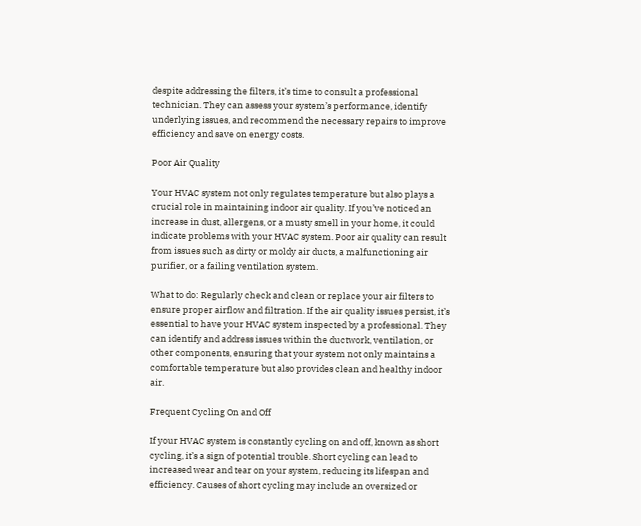despite addressing the filters, it’s time to consult a professional technician. They can assess your system’s performance, identify underlying issues, and recommend the necessary repairs to improve efficiency and save on energy costs.

Poor Air Quality

Your HVAC system not only regulates temperature but also plays a crucial role in maintaining indoor air quality. If you’ve noticed an increase in dust, allergens, or a musty smell in your home, it could indicate problems with your HVAC system. Poor air quality can result from issues such as dirty or moldy air ducts, a malfunctioning air purifier, or a failing ventilation system.

What to do: Regularly check and clean or replace your air filters to ensure proper airflow and filtration. If the air quality issues persist, it’s essential to have your HVAC system inspected by a professional. They can identify and address issues within the ductwork, ventilation, or other components, ensuring that your system not only maintains a comfortable temperature but also provides clean and healthy indoor air.

Frequent Cycling On and Off

If your HVAC system is constantly cycling on and off, known as short cycling, it’s a sign of potential trouble. Short cycling can lead to increased wear and tear on your system, reducing its lifespan and efficiency. Causes of short cycling may include an oversized or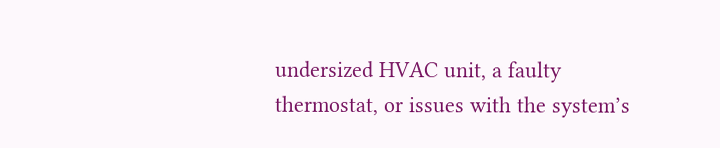undersized HVAC unit, a faulty thermostat, or issues with the system’s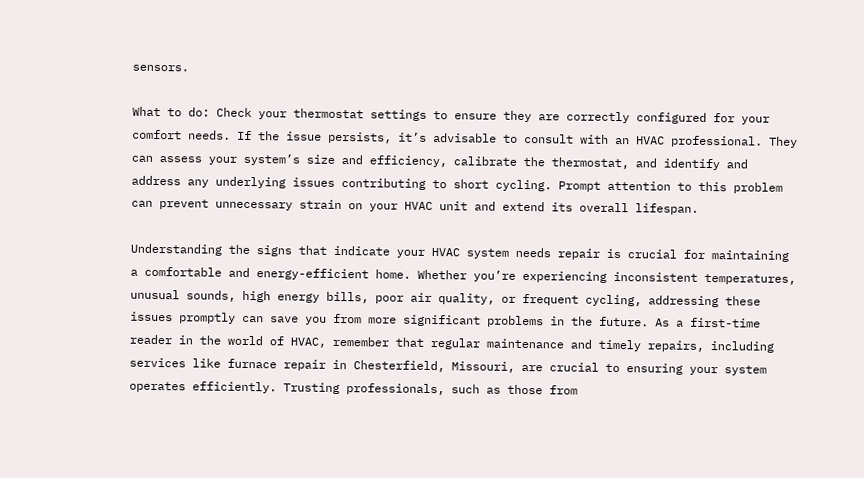sensors.

What to do: Check your thermostat settings to ensure they are correctly configured for your comfort needs. If the issue persists, it’s advisable to consult with an HVAC professional. They can assess your system’s size and efficiency, calibrate the thermostat, and identify and address any underlying issues contributing to short cycling. Prompt attention to this problem can prevent unnecessary strain on your HVAC unit and extend its overall lifespan.

Understanding the signs that indicate your HVAC system needs repair is crucial for maintaining a comfortable and energy-efficient home. Whether you’re experiencing inconsistent temperatures, unusual sounds, high energy bills, poor air quality, or frequent cycling, addressing these issues promptly can save you from more significant problems in the future. As a first-time reader in the world of HVAC, remember that regular maintenance and timely repairs, including services like furnace repair in Chesterfield, Missouri, are crucial to ensuring your system operates efficiently. Trusting professionals, such as those from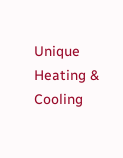Unique Heating & Cooling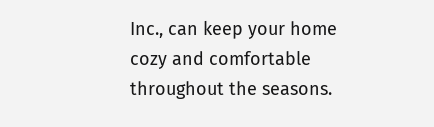Inc., can keep your home cozy and comfortable throughout the seasons.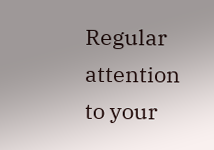Regular attention to your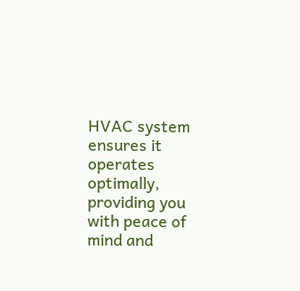HVAC system ensures it operates optimally, providing you with peace of mind and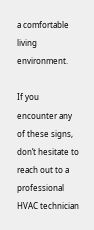a comfortable living environment.

If you encounter any of these signs, don’t hesitate to reach out to a professional HVAC technician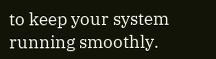to keep your system running smoothly.